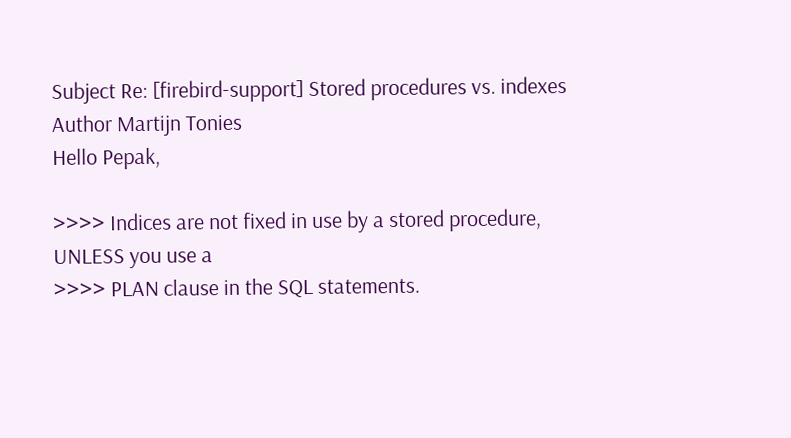Subject Re: [firebird-support] Stored procedures vs. indexes
Author Martijn Tonies
Hello Pepak,

>>>> Indices are not fixed in use by a stored procedure, UNLESS you use a
>>>> PLAN clause in the SQL statements.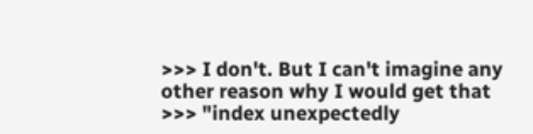>>> I don't. But I can't imagine any other reason why I would get that
>>> "index unexpectedly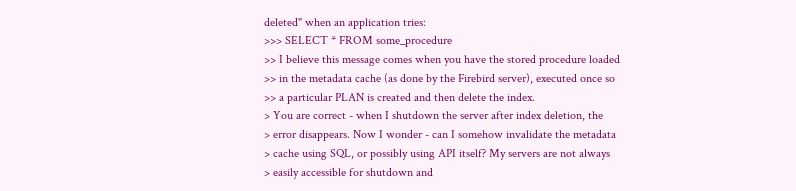deleted" when an application tries:
>>> SELECT * FROM some_procedure
>> I believe this message comes when you have the stored procedure loaded
>> in the metadata cache (as done by the Firebird server), executed once so
>> a particular PLAN is created and then delete the index.
> You are correct - when I shutdown the server after index deletion, the
> error disappears. Now I wonder - can I somehow invalidate the metadata
> cache using SQL, or possibly using API itself? My servers are not always
> easily accessible for shutdown and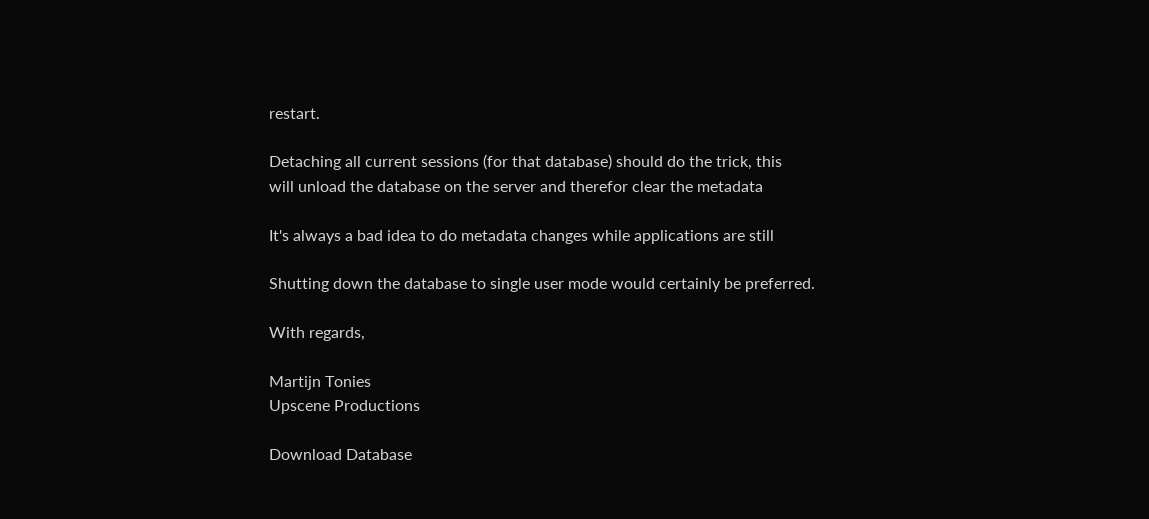restart.

Detaching all current sessions (for that database) should do the trick, this
will unload the database on the server and therefor clear the metadata

It's always a bad idea to do metadata changes while applications are still

Shutting down the database to single user mode would certainly be preferred.

With regards,

Martijn Tonies
Upscene Productions

Download Database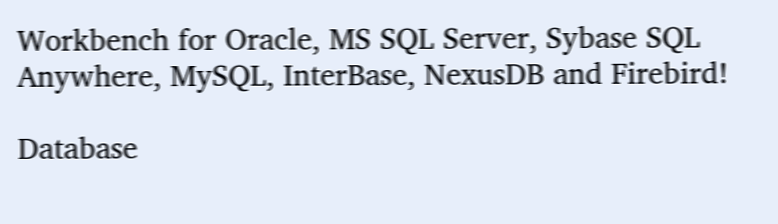Workbench for Oracle, MS SQL Server, Sybase SQL
Anywhere, MySQL, InterBase, NexusDB and Firebird!

Database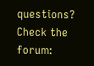questions? Check the forum: